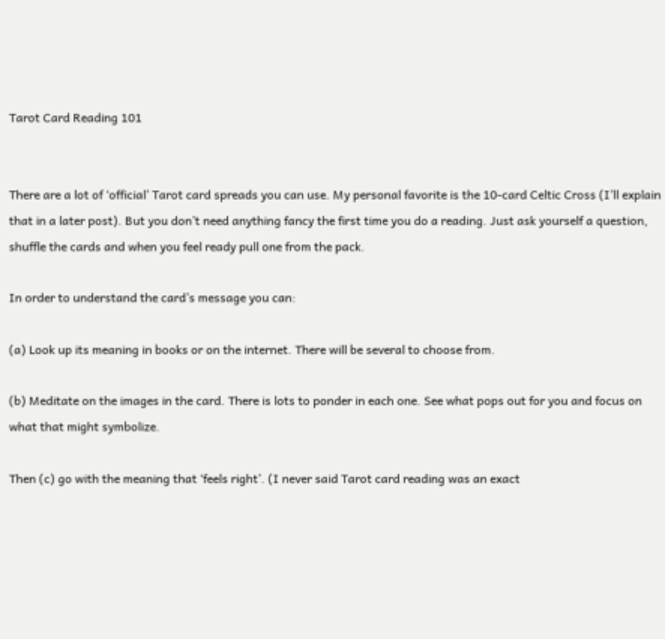Tarot Card Reading 101


There are a lot of ‘official’ Tarot card spreads you can use. My personal favorite is the 10-card Celtic Cross (I’ll explain that in a later post). But you don’t need anything fancy the first time you do a reading. Just ask yourself a question, shuffle the cards and when you feel ready pull one from the pack.

In order to understand the card’s message you can:

(a) Look up its meaning in books or on the internet. There will be several to choose from.

(b) Meditate on the images in the card. There is lots to ponder in each one. See what pops out for you and focus on what that might symbolize.

Then (c) go with the meaning that ‘feels right’. (I never said Tarot card reading was an exact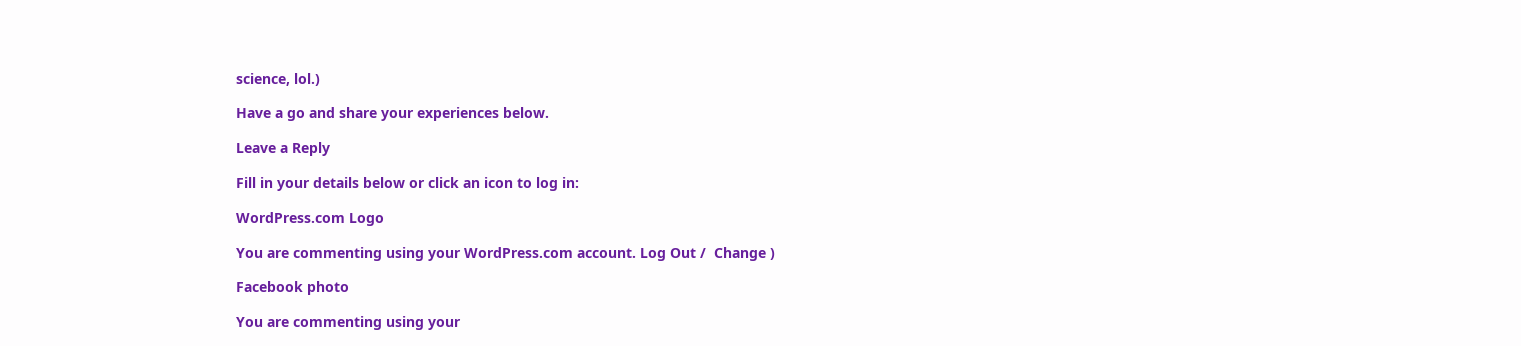science, lol.)

Have a go and share your experiences below.

Leave a Reply

Fill in your details below or click an icon to log in:

WordPress.com Logo

You are commenting using your WordPress.com account. Log Out /  Change )

Facebook photo

You are commenting using your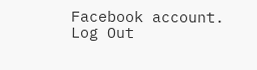Facebook account. Log Out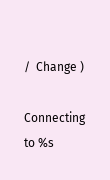/  Change )

Connecting to %s